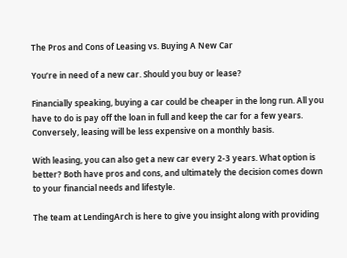The Pros and Cons of Leasing vs. Buying A New Car

You’re in need of a new car. Should you buy or lease?

Financially speaking, buying a car could be cheaper in the long run. All you have to do is pay off the loan in full and keep the car for a few years. Conversely, leasing will be less expensive on a monthly basis.

With leasing, you can also get a new car every 2-3 years. What option is better? Both have pros and cons, and ultimately the decision comes down to your financial needs and lifestyle.

The team at LendingArch is here to give you insight along with providing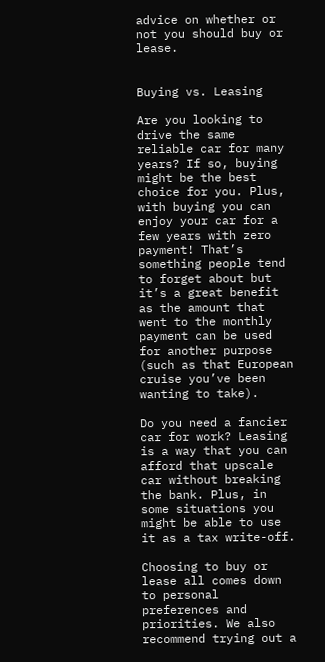advice on whether or not you should buy or lease.


Buying vs. Leasing

Are you looking to drive the same reliable car for many years? If so, buying might be the best choice for you. Plus, with buying you can enjoy your car for a few years with zero payment! That’s something people tend to forget about but it’s a great benefit as the amount that went to the monthly payment can be used for another purpose (such as that European cruise you’ve been wanting to take).

Do you need a fancier car for work? Leasing is a way that you can afford that upscale car without breaking the bank. Plus, in some situations you might be able to use it as a tax write-off.

Choosing to buy or lease all comes down to personal preferences and priorities. We also recommend trying out a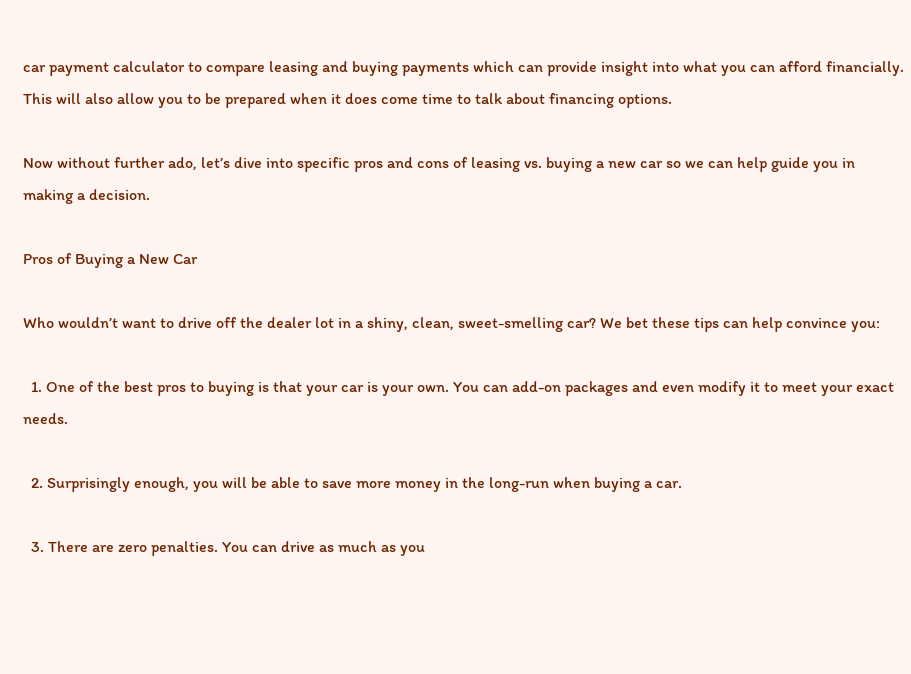car payment calculator to compare leasing and buying payments which can provide insight into what you can afford financially. This will also allow you to be prepared when it does come time to talk about financing options.

Now without further ado, let’s dive into specific pros and cons of leasing vs. buying a new car so we can help guide you in making a decision.

Pros of Buying a New Car

Who wouldn’t want to drive off the dealer lot in a shiny, clean, sweet-smelling car? We bet these tips can help convince you:

  1. One of the best pros to buying is that your car is your own. You can add-on packages and even modify it to meet your exact needs.

  2. Surprisingly enough, you will be able to save more money in the long-run when buying a car.

  3. There are zero penalties. You can drive as much as you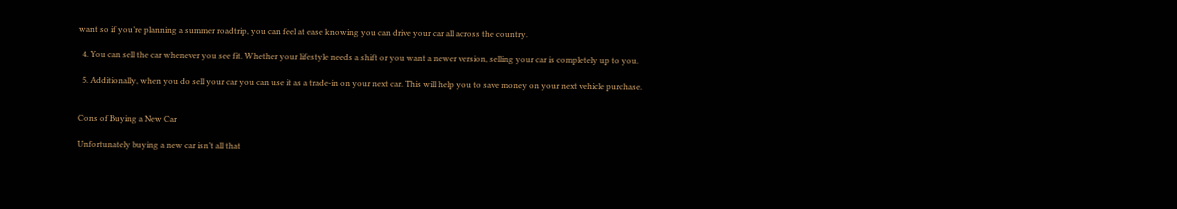want so if you’re planning a summer roadtrip, you can feel at ease knowing you can drive your car all across the country.

  4. You can sell the car whenever you see fit. Whether your lifestyle needs a shift or you want a newer version, selling your car is completely up to you.

  5. Additionally, when you do sell your car you can use it as a trade-in on your next car. This will help you to save money on your next vehicle purchase.


Cons of Buying a New Car

Unfortunately buying a new car isn’t all that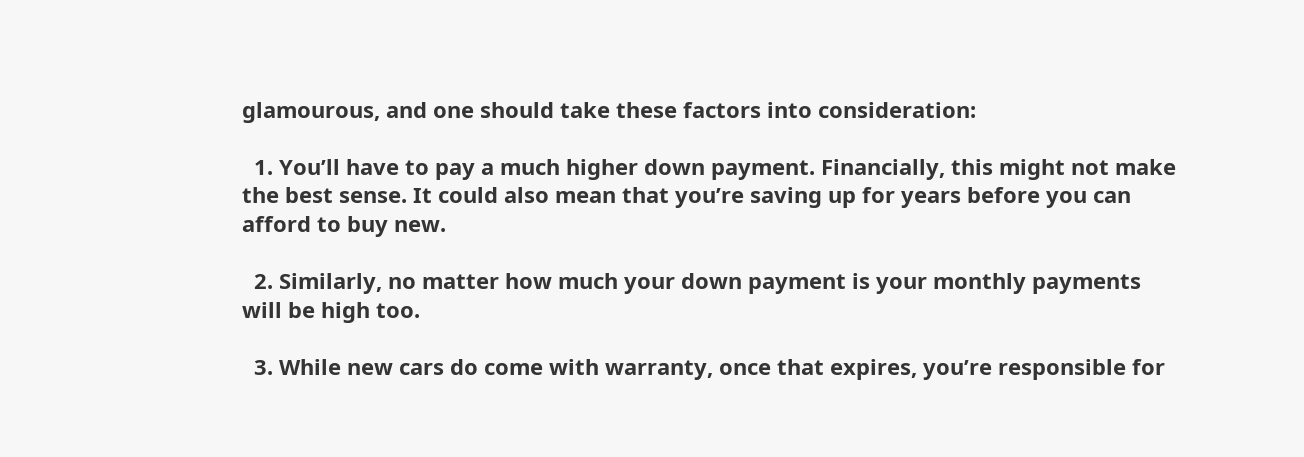glamourous, and one should take these factors into consideration:

  1. You’ll have to pay a much higher down payment. Financially, this might not make the best sense. It could also mean that you’re saving up for years before you can afford to buy new.

  2. Similarly, no matter how much your down payment is your monthly payments will be high too.

  3. While new cars do come with warranty, once that expires, you’re responsible for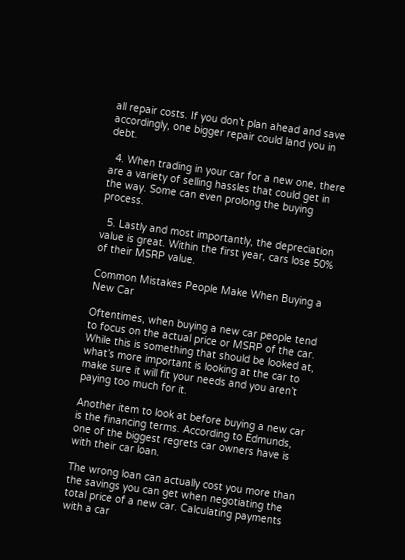all repair costs. If you don’t plan ahead and save accordingly, one bigger repair could land you in debt.

  4. When trading in your car for a new one, there are a variety of selling hassles that could get in the way. Some can even prolong the buying process.

  5. Lastly and most importantly, the depreciation value is great. Within the first year, cars lose 50% of their MSRP value.

Common Mistakes People Make When Buying a New Car

Oftentimes, when buying a new car people tend to focus on the actual price or MSRP of the car. While this is something that should be looked at, what’s more important is looking at the car to make sure it will fit your needs and you aren’t paying too much for it.

Another item to look at before buying a new car is the financing terms. According to Edmunds, one of the biggest regrets car owners have is with their car loan.

The wrong loan can actually cost you more than the savings you can get when negotiating the total price of a new car. Calculating payments with a car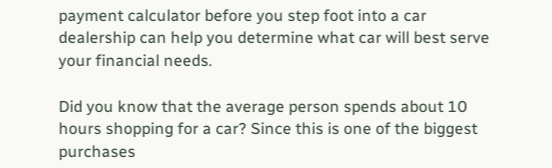payment calculator before you step foot into a car dealership can help you determine what car will best serve your financial needs.

Did you know that the average person spends about 10 hours shopping for a car? Since this is one of the biggest purchases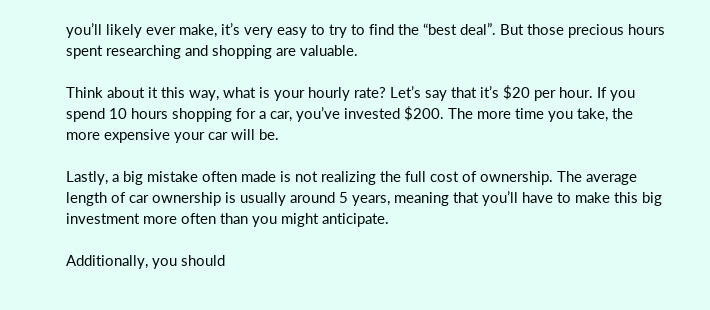you’ll likely ever make, it’s very easy to try to find the “best deal”. But those precious hours spent researching and shopping are valuable.

Think about it this way, what is your hourly rate? Let’s say that it’s $20 per hour. If you spend 10 hours shopping for a car, you’ve invested $200. The more time you take, the more expensive your car will be.

Lastly, a big mistake often made is not realizing the full cost of ownership. The average length of car ownership is usually around 5 years, meaning that you’ll have to make this big investment more often than you might anticipate.

Additionally, you should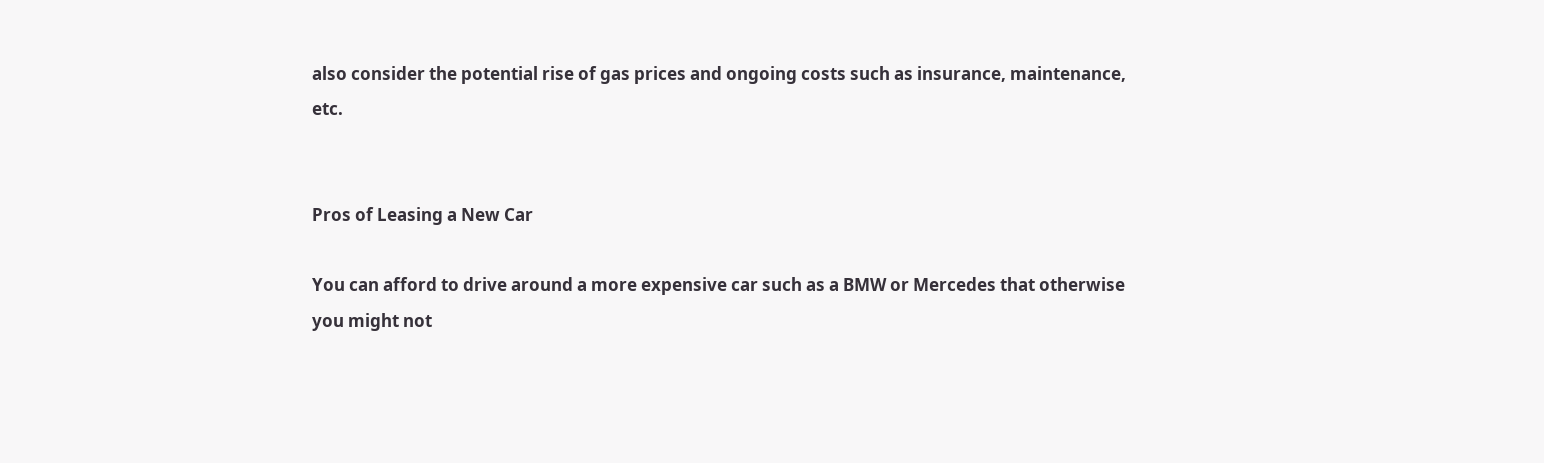also consider the potential rise of gas prices and ongoing costs such as insurance, maintenance, etc.


Pros of Leasing a New Car

You can afford to drive around a more expensive car such as a BMW or Mercedes that otherwise you might not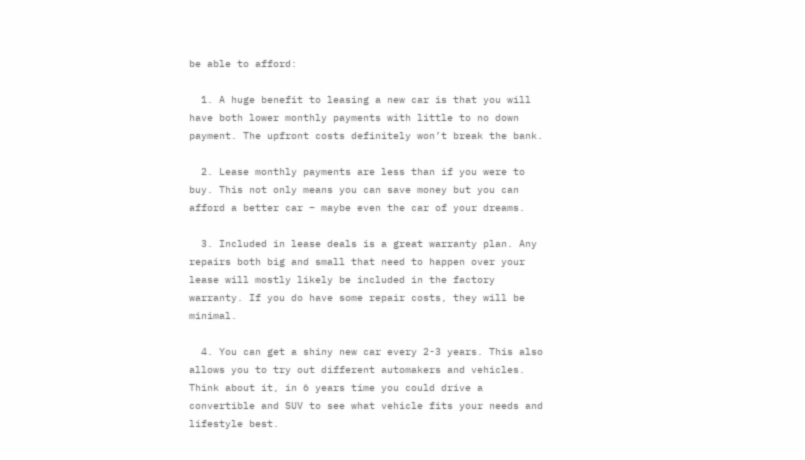be able to afford:

  1. A huge benefit to leasing a new car is that you will have both lower monthly payments with little to no down payment. The upfront costs definitely won’t break the bank.

  2. Lease monthly payments are less than if you were to buy. This not only means you can save money but you can afford a better car – maybe even the car of your dreams.

  3. Included in lease deals is a great warranty plan. Any repairs both big and small that need to happen over your lease will mostly likely be included in the factory warranty. If you do have some repair costs, they will be minimal.

  4. You can get a shiny new car every 2-3 years. This also allows you to try out different automakers and vehicles. Think about it, in 6 years time you could drive a convertible and SUV to see what vehicle fits your needs and lifestyle best.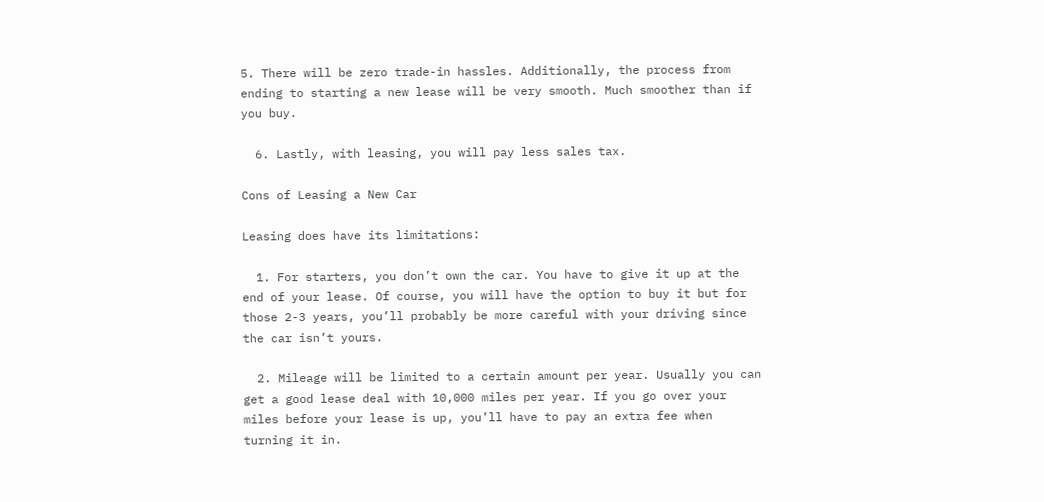5. There will be zero trade-in hassles. Additionally, the process from ending to starting a new lease will be very smooth. Much smoother than if you buy.

  6. Lastly, with leasing, you will pay less sales tax.

Cons of Leasing a New Car

Leasing does have its limitations:

  1. For starters, you don’t own the car. You have to give it up at the end of your lease. Of course, you will have the option to buy it but for those 2-3 years, you’ll probably be more careful with your driving since the car isn’t yours.

  2. Mileage will be limited to a certain amount per year. Usually you can get a good lease deal with 10,000 miles per year. If you go over your miles before your lease is up, you’ll have to pay an extra fee when turning it in.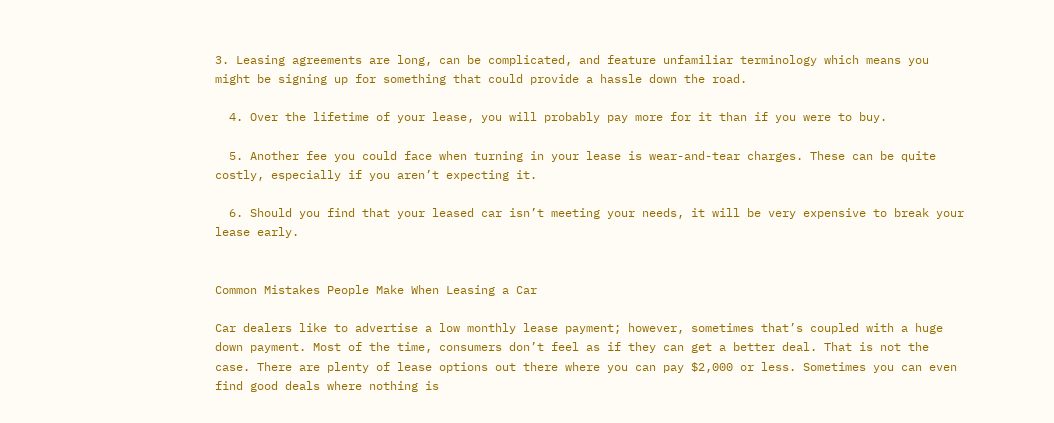3. Leasing agreements are long, can be complicated, and feature unfamiliar terminology which means you might be signing up for something that could provide a hassle down the road.

  4. Over the lifetime of your lease, you will probably pay more for it than if you were to buy.

  5. Another fee you could face when turning in your lease is wear-and-tear charges. These can be quite costly, especially if you aren’t expecting it.

  6. Should you find that your leased car isn’t meeting your needs, it will be very expensive to break your lease early.


Common Mistakes People Make When Leasing a Car

Car dealers like to advertise a low monthly lease payment; however, sometimes that’s coupled with a huge down payment. Most of the time, consumers don’t feel as if they can get a better deal. That is not the case. There are plenty of lease options out there where you can pay $2,000 or less. Sometimes you can even find good deals where nothing is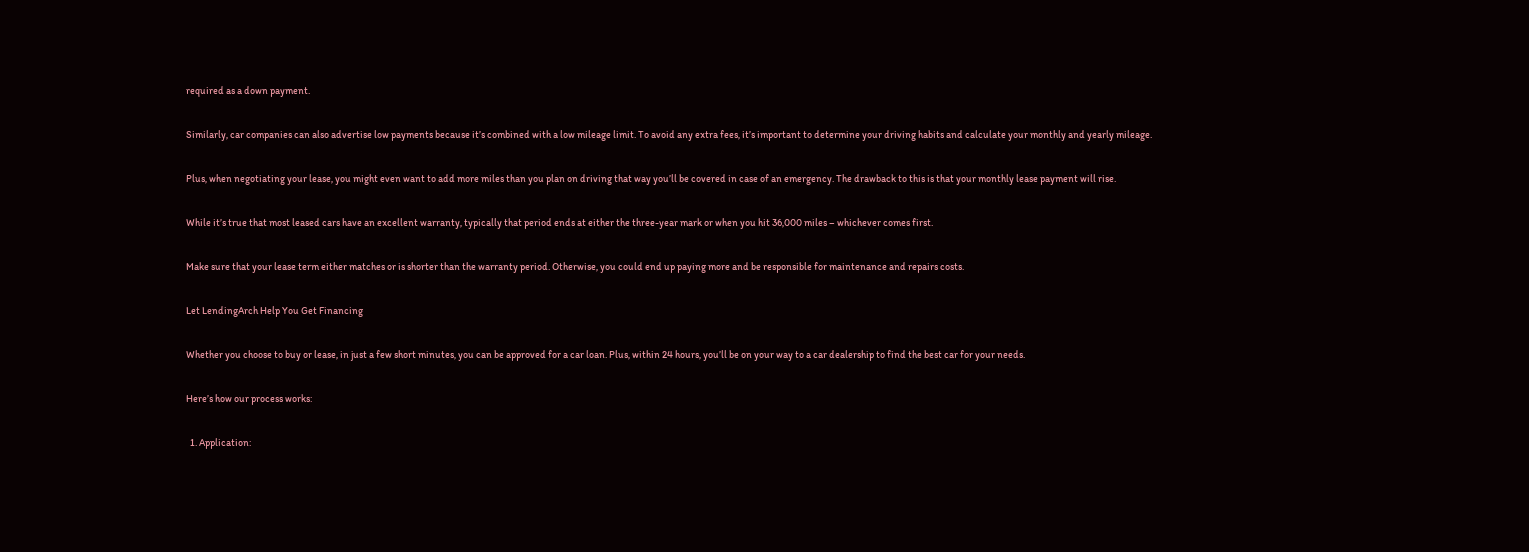required as a down payment.

Similarly, car companies can also advertise low payments because it’s combined with a low mileage limit. To avoid any extra fees, it’s important to determine your driving habits and calculate your monthly and yearly mileage.

Plus, when negotiating your lease, you might even want to add more miles than you plan on driving that way you’ll be covered in case of an emergency. The drawback to this is that your monthly lease payment will rise.

While it’s true that most leased cars have an excellent warranty, typically that period ends at either the three-year mark or when you hit 36,000 miles – whichever comes first.

Make sure that your lease term either matches or is shorter than the warranty period. Otherwise, you could end up paying more and be responsible for maintenance and repairs costs.

Let LendingArch Help You Get Financing

Whether you choose to buy or lease, in just a few short minutes, you can be approved for a car loan. Plus, within 24 hours, you’ll be on your way to a car dealership to find the best car for your needs.

Here’s how our process works:

  1. Application: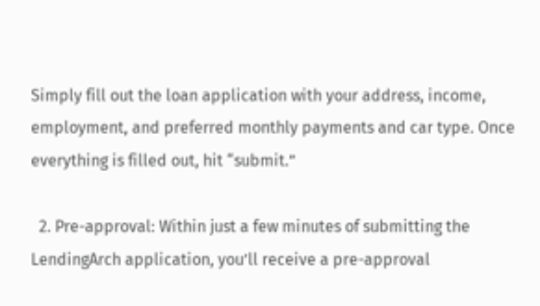Simply fill out the loan application with your address, income, employment, and preferred monthly payments and car type. Once everything is filled out, hit “submit.”

  2. Pre-approval: Within just a few minutes of submitting the LendingArch application, you’ll receive a pre-approval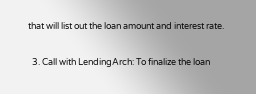that will list out the loan amount and interest rate.

  3. Call with LendingArch: To finalize the loan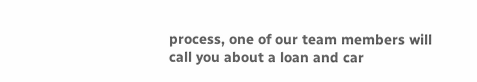process, one of our team members will call you about a loan and car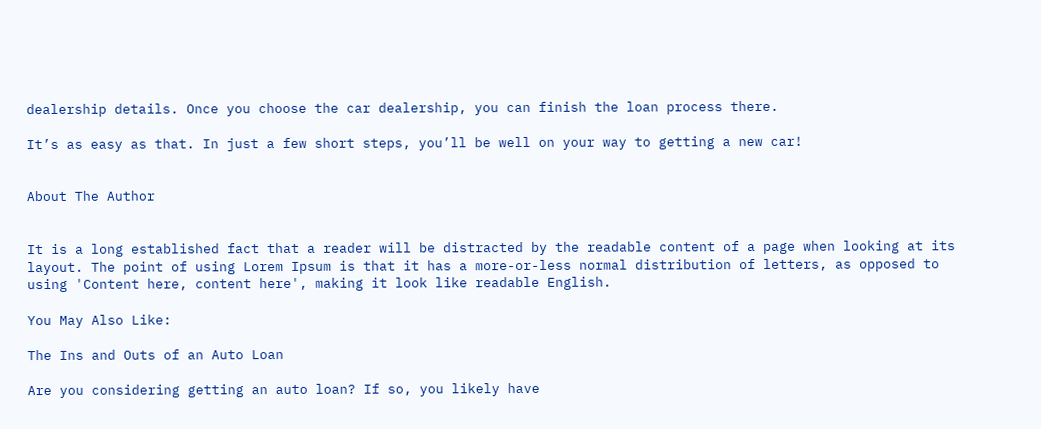dealership details. Once you choose the car dealership, you can finish the loan process there.

It’s as easy as that. In just a few short steps, you’ll be well on your way to getting a new car!


About The Author


It is a long established fact that a reader will be distracted by the readable content of a page when looking at its layout. The point of using Lorem Ipsum is that it has a more-or-less normal distribution of letters, as opposed to using 'Content here, content here', making it look like readable English.

You May Also Like:

The Ins and Outs of an Auto Loan

Are you considering getting an auto loan? If so, you likely have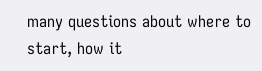many questions about where to start, how it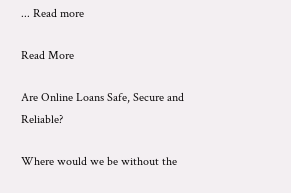... Read more

Read More

Are Online Loans Safe, Secure and Reliable?

Where would we be without the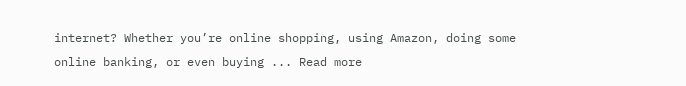internet? Whether you’re online shopping, using Amazon, doing some online banking, or even buying ... Read more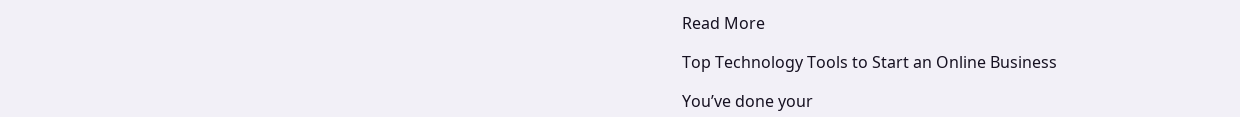Read More

Top Technology Tools to Start an Online Business

You’ve done your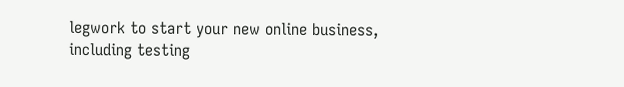legwork to start your new online business, including testing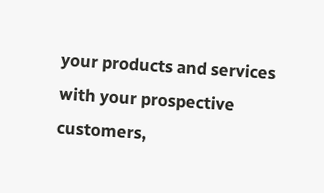your products and services with your prospective customers,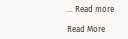... Read more

Read More